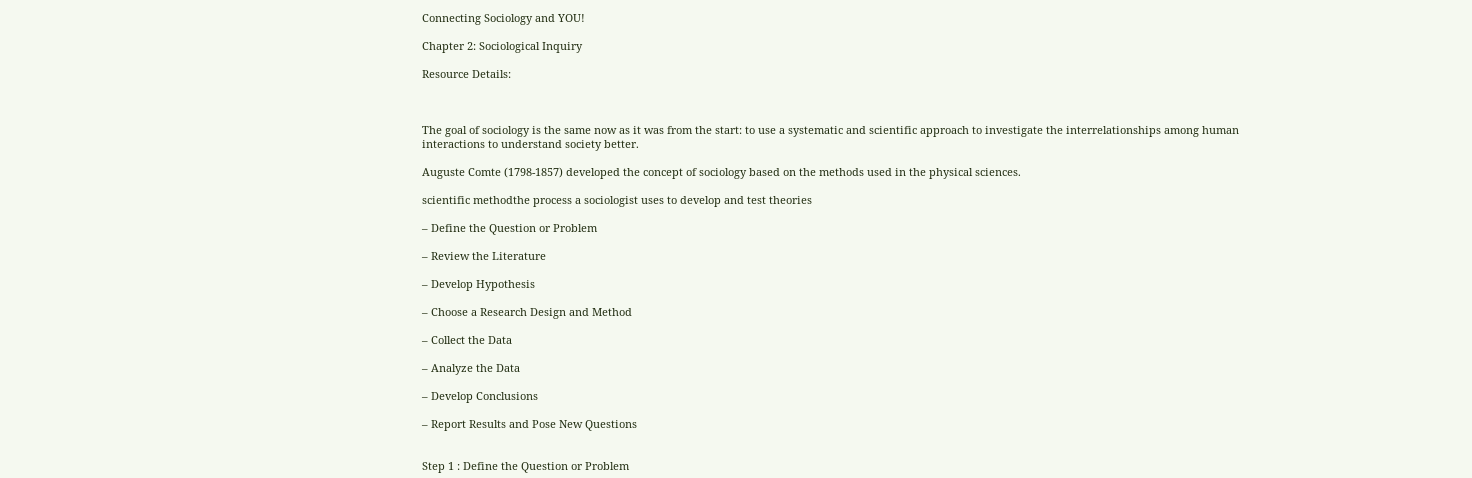Connecting Sociology and YOU!

Chapter 2: Sociological Inquiry

Resource Details:



The goal of sociology is the same now as it was from the start: to use a systematic and scientific approach to investigate the interrelationships among human interactions to understand society better.

Auguste Comte (1798-1857) developed the concept of sociology based on the methods used in the physical sciences.

scientific methodthe process a sociologist uses to develop and test theories

– Define the Question or Problem

– Review the Literature

– Develop Hypothesis

– Choose a Research Design and Method

– Collect the Data

– Analyze the Data

– Develop Conclusions

– Report Results and Pose New Questions


Step 1 : Define the Question or Problem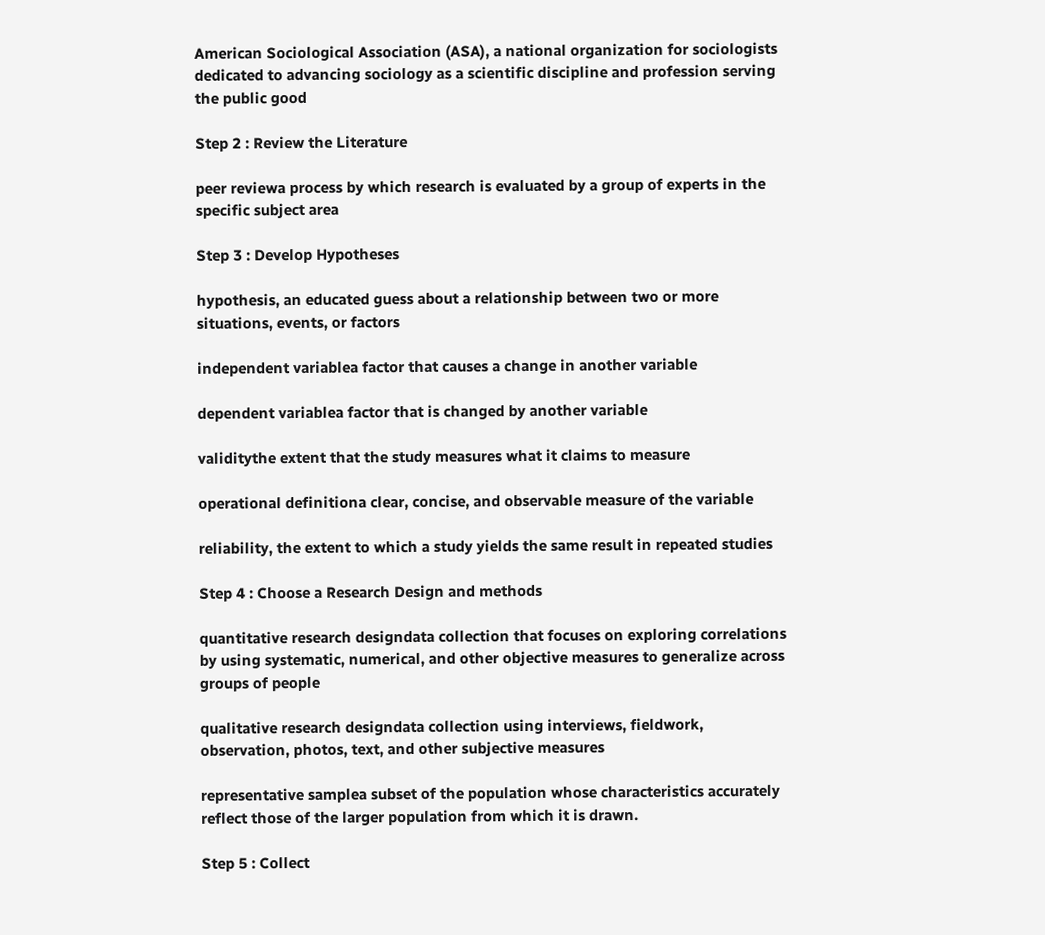American Sociological Association (ASA), a national organization for sociologists dedicated to advancing sociology as a scientific discipline and profession serving the public good

Step 2 : Review the Literature

peer reviewa process by which research is evaluated by a group of experts in the specific subject area

Step 3 : Develop Hypotheses

hypothesis, an educated guess about a relationship between two or more situations, events, or factors

independent variablea factor that causes a change in another variable

dependent variablea factor that is changed by another variable

validitythe extent that the study measures what it claims to measure

operational definitiona clear, concise, and observable measure of the variable

reliability, the extent to which a study yields the same result in repeated studies

Step 4 : Choose a Research Design and methods

quantitative research designdata collection that focuses on exploring correlations by using systematic, numerical, and other objective measures to generalize across groups of people

qualitative research designdata collection using interviews, fieldwork, observation, photos, text, and other subjective measures

representative samplea subset of the population whose characteristics accurately reflect those of the larger population from which it is drawn.

Step 5 : Collect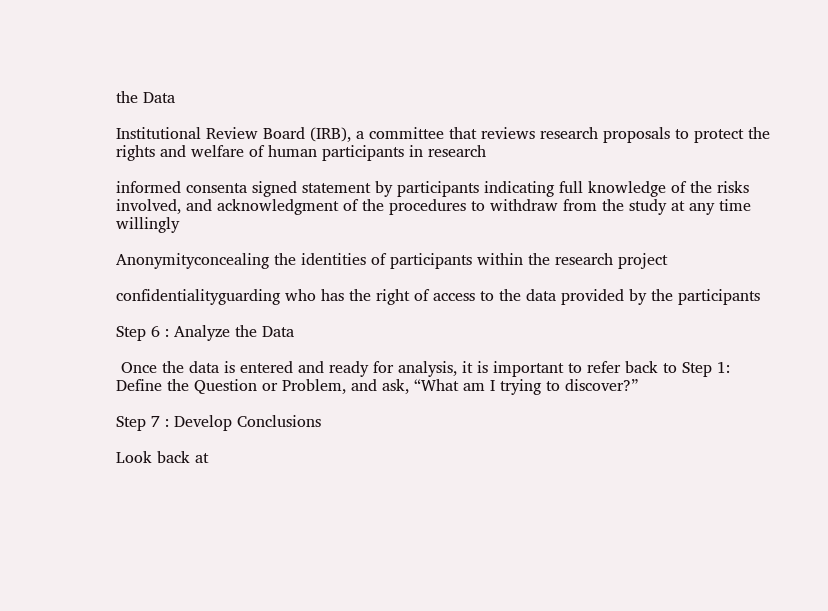the Data

Institutional Review Board (IRB), a committee that reviews research proposals to protect the rights and welfare of human participants in research

informed consenta signed statement by participants indicating full knowledge of the risks involved, and acknowledgment of the procedures to withdraw from the study at any time willingly

Anonymityconcealing the identities of participants within the research project

confidentialityguarding who has the right of access to the data provided by the participants

Step 6 : Analyze the Data

 Once the data is entered and ready for analysis, it is important to refer back to Step 1: Define the Question or Problem, and ask, “What am I trying to discover?”

Step 7 : Develop Conclusions

Look back at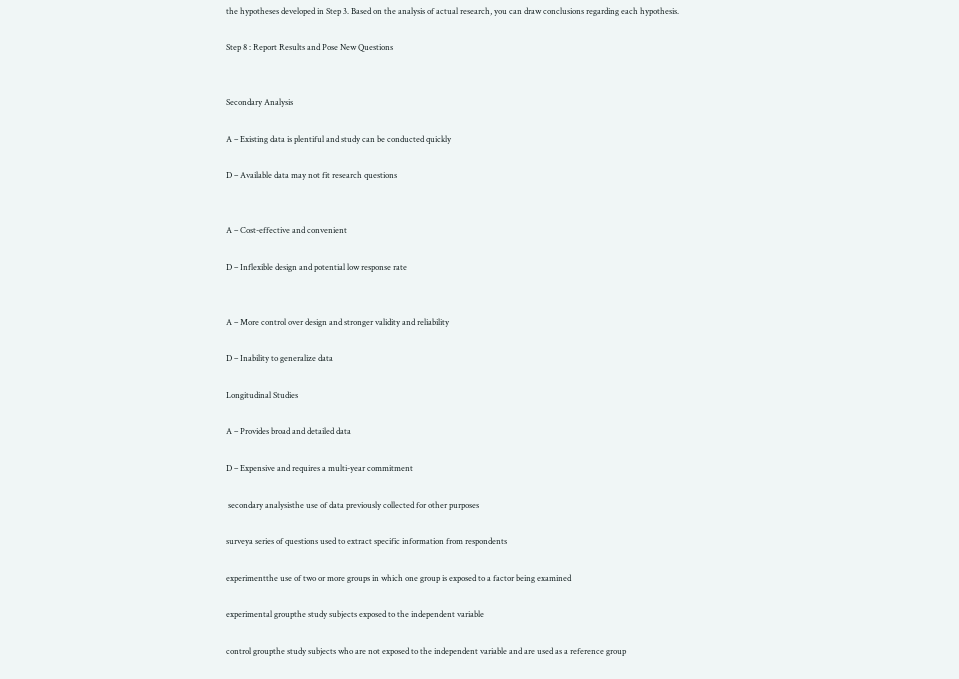the hypotheses developed in Step 3. Based on the analysis of actual research, you can draw conclusions regarding each hypothesis.

Step 8 : Report Results and Pose New Questions


Secondary Analysis

A – Existing data is plentiful and study can be conducted quickly

D – Available data may not fit research questions


A – Cost-effective and convenient

D – Inflexible design and potential low response rate


A – More control over design and stronger validity and reliability

D – Inability to generalize data

Longitudinal Studies

A – Provides broad and detailed data

D – Expensive and requires a multi-year commitment

 secondary analysisthe use of data previously collected for other purposes

surveya series of questions used to extract specific information from respondents

experimentthe use of two or more groups in which one group is exposed to a factor being examined

experimental groupthe study subjects exposed to the independent variable

control groupthe study subjects who are not exposed to the independent variable and are used as a reference group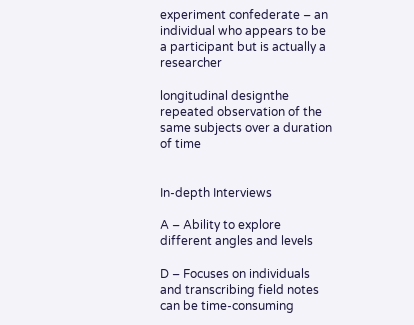experiment confederate – an individual who appears to be a participant but is actually a researcher

longitudinal designthe repeated observation of the same subjects over a duration of time


In-depth Interviews

A – Ability to explore different angles and levels

D – Focuses on individuals and transcribing field notes can be time-consuming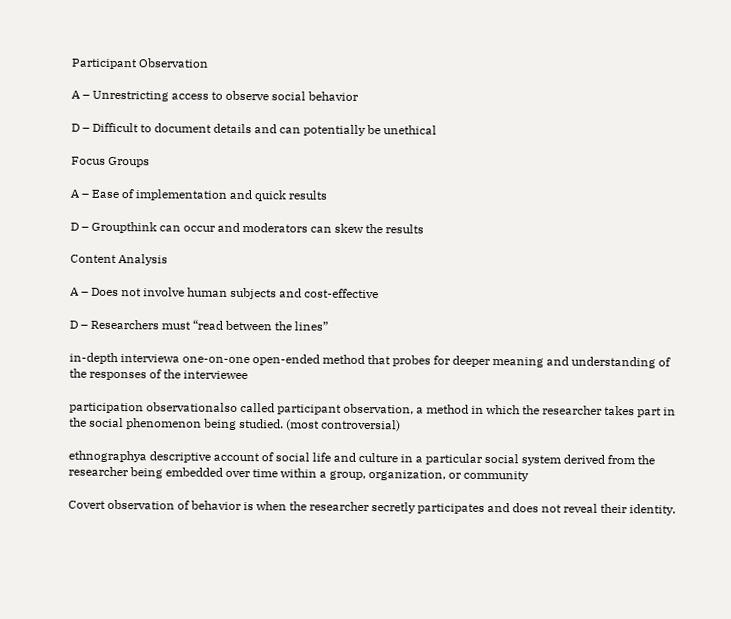Participant Observation

A – Unrestricting access to observe social behavior

D – Difficult to document details and can potentially be unethical

Focus Groups

A – Ease of implementation and quick results

D – Groupthink can occur and moderators can skew the results

Content Analysis

A – Does not involve human subjects and cost-effective

D – Researchers must “read between the lines”

in-depth interviewa one-on-one open-ended method that probes for deeper meaning and understanding of the responses of the interviewee

participation observationalso called participant observation, a method in which the researcher takes part in the social phenomenon being studied. (most controversial)

ethnographya descriptive account of social life and culture in a particular social system derived from the researcher being embedded over time within a group, organization, or community

Covert observation of behavior is when the researcher secretly participates and does not reveal their identity.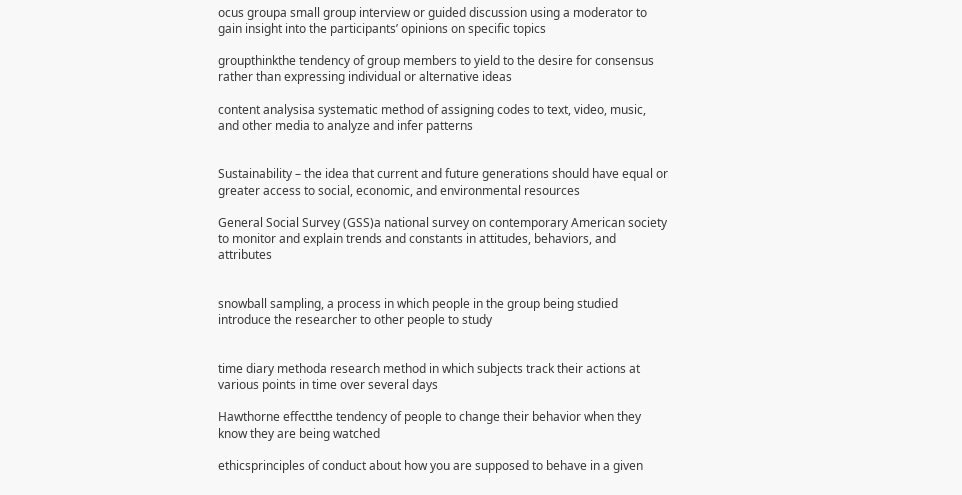ocus groupa small group interview or guided discussion using a moderator to gain insight into the participants’ opinions on specific topics

groupthinkthe tendency of group members to yield to the desire for consensus rather than expressing individual or alternative ideas

content analysisa systematic method of assigning codes to text, video, music, and other media to analyze and infer patterns


Sustainability – the idea that current and future generations should have equal or greater access to social, economic, and environmental resources

General Social Survey (GSS)a national survey on contemporary American society to monitor and explain trends and constants in attitudes, behaviors, and attributes


snowball sampling, a process in which people in the group being studied introduce the researcher to other people to study


time diary methoda research method in which subjects track their actions at various points in time over several days

Hawthorne effectthe tendency of people to change their behavior when they know they are being watched

ethicsprinciples of conduct about how you are supposed to behave in a given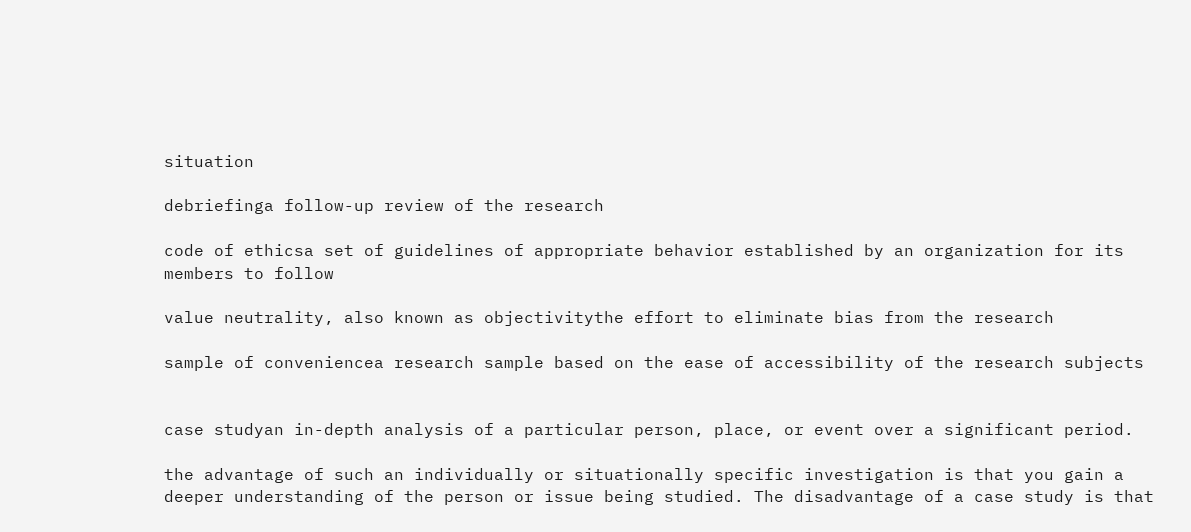situation

debriefinga follow-up review of the research

code of ethicsa set of guidelines of appropriate behavior established by an organization for its members to follow

value neutrality, also known as objectivitythe effort to eliminate bias from the research

sample of conveniencea research sample based on the ease of accessibility of the research subjects


case studyan in-depth analysis of a particular person, place, or event over a significant period.

the advantage of such an individually or situationally specific investigation is that you gain a deeper understanding of the person or issue being studied. The disadvantage of a case study is that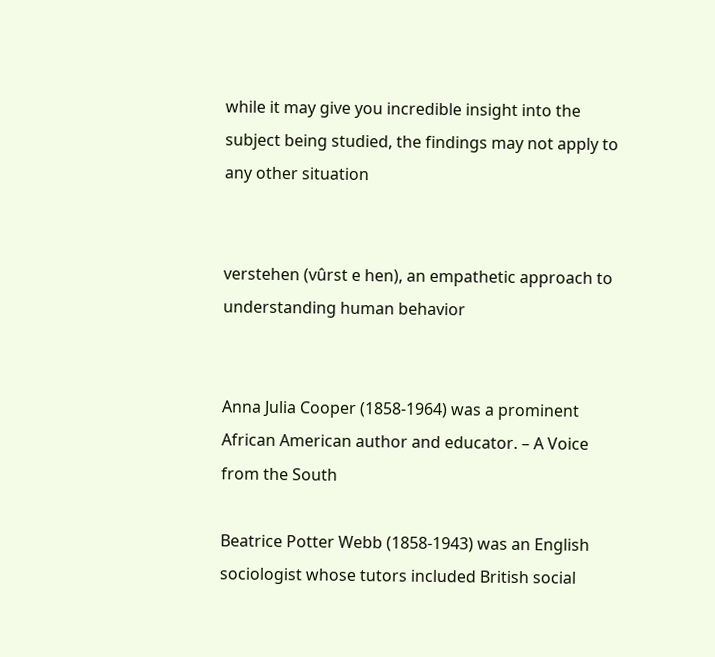while it may give you incredible insight into the subject being studied, the findings may not apply to any other situation


verstehen (vûrst e hen), an empathetic approach to understanding human behavior


Anna Julia Cooper (1858-1964) was a prominent African American author and educator. – A Voice from the South

Beatrice Potter Webb (1858-1943) was an English sociologist whose tutors included British social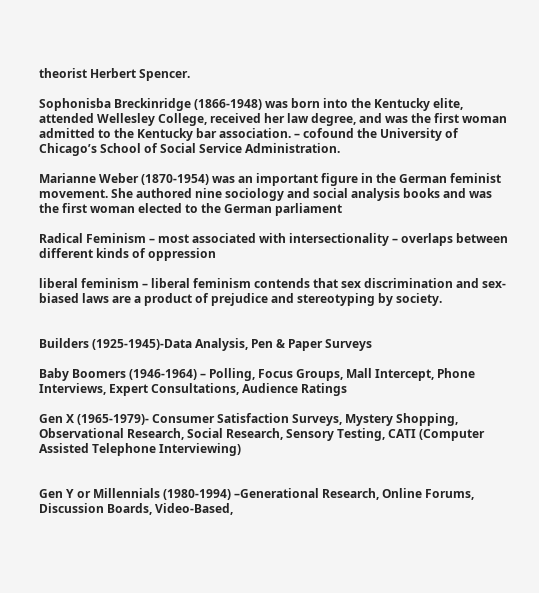theorist Herbert Spencer.

Sophonisba Breckinridge (1866-1948) was born into the Kentucky elite, attended Wellesley College, received her law degree, and was the first woman admitted to the Kentucky bar association. – cofound the University of Chicago’s School of Social Service Administration.

Marianne Weber (1870-1954) was an important figure in the German feminist movement. She authored nine sociology and social analysis books and was the first woman elected to the German parliament

Radical Feminism – most associated with intersectionality – overlaps between different kinds of oppression

liberal feminism – liberal feminism contends that sex discrimination and sex-biased laws are a product of prejudice and stereotyping by society.


Builders (1925-1945)-Data Analysis, Pen & Paper Surveys

Baby Boomers (1946-1964) – Polling, Focus Groups, Mall Intercept, Phone Interviews, Expert Consultations, Audience Ratings

Gen X (1965-1979)- Consumer Satisfaction Surveys, Mystery Shopping, Observational Research, Social Research, Sensory Testing, CATI (Computer Assisted Telephone Interviewing)


Gen Y or Millennials (1980-1994) –Generational Research, Online Forums, Discussion Boards, Video-Based,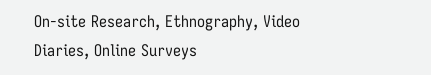On-site Research, Ethnography, Video Diaries, Online Surveys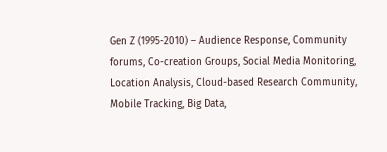Gen Z (1995-2010) – Audience Response, Community forums, Co-creation Groups, Social Media Monitoring, Location Analysis, Cloud-based Research Community, Mobile Tracking, Big Data,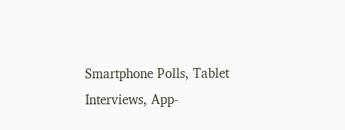Smartphone Polls, Tablet Interviews, App-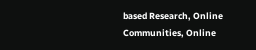based Research, Online Communities, Online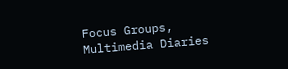Focus Groups, Multimedia Diaries